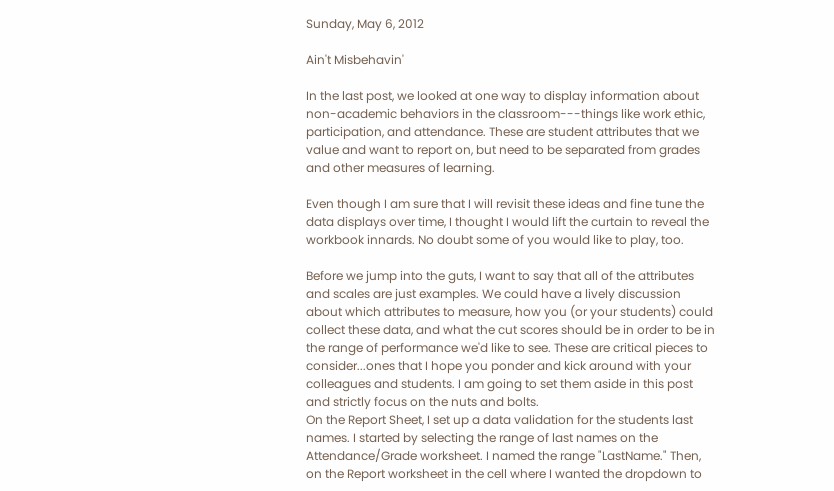Sunday, May 6, 2012

Ain't Misbehavin'

In the last post, we looked at one way to display information about non-academic behaviors in the classroom---things like work ethic, participation, and attendance. These are student attributes that we value and want to report on, but need to be separated from grades and other measures of learning.

Even though I am sure that I will revisit these ideas and fine tune the data displays over time, I thought I would lift the curtain to reveal the workbook innards. No doubt some of you would like to play, too.

Before we jump into the guts, I want to say that all of the attributes and scales are just examples. We could have a lively discussion about which attributes to measure, how you (or your students) could collect these data, and what the cut scores should be in order to be in the range of performance we'd like to see. These are critical pieces to consider...ones that I hope you ponder and kick around with your colleagues and students. I am going to set them aside in this post and strictly focus on the nuts and bolts.
On the Report Sheet, I set up a data validation for the students last names. I started by selecting the range of last names on the Attendance/Grade worksheet. I named the range "LastName." Then, on the Report worksheet in the cell where I wanted the dropdown to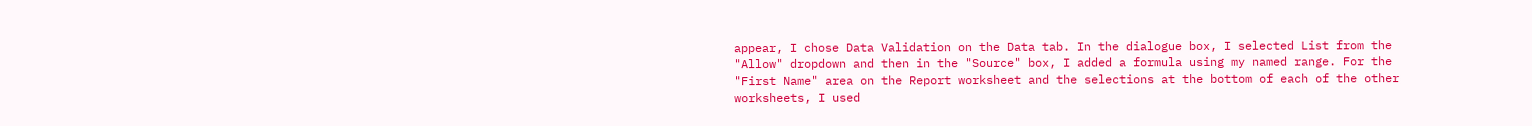appear, I chose Data Validation on the Data tab. In the dialogue box, I selected List from the "Allow" dropdown and then in the "Source" box, I added a formula using my named range. For the "First Name" area on the Report worksheet and the selections at the bottom of each of the other worksheets, I used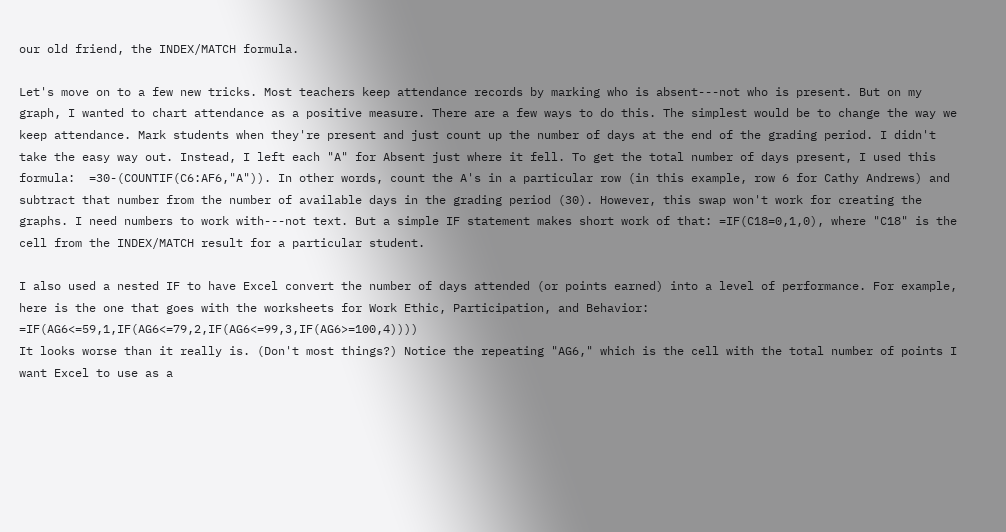our old friend, the INDEX/MATCH formula.

Let's move on to a few new tricks. Most teachers keep attendance records by marking who is absent---not who is present. But on my graph, I wanted to chart attendance as a positive measure. There are a few ways to do this. The simplest would be to change the way we keep attendance. Mark students when they're present and just count up the number of days at the end of the grading period. I didn't take the easy way out. Instead, I left each "A" for Absent just where it fell. To get the total number of days present, I used this formula:  =30-(COUNTIF(C6:AF6,"A")). In other words, count the A's in a particular row (in this example, row 6 for Cathy Andrews) and subtract that number from the number of available days in the grading period (30). However, this swap won't work for creating the graphs. I need numbers to work with---not text. But a simple IF statement makes short work of that: =IF(C18=0,1,0), where "C18" is the cell from the INDEX/MATCH result for a particular student.

I also used a nested IF to have Excel convert the number of days attended (or points earned) into a level of performance. For example, here is the one that goes with the worksheets for Work Ethic, Participation, and Behavior:  =IF(AG6<=59,1,IF(AG6<=79,2,IF(AG6<=99,3,IF(AG6>=100,4))))
It looks worse than it really is. (Don't most things?) Notice the repeating "AG6," which is the cell with the total number of points I want Excel to use as a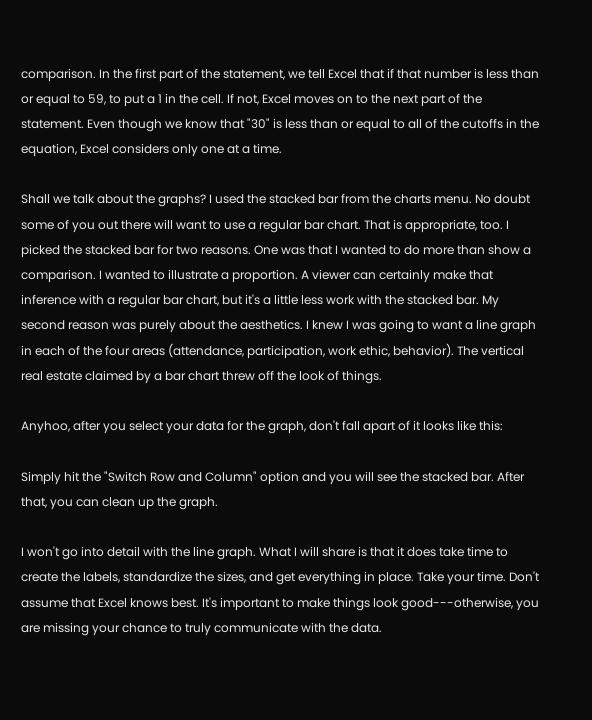comparison. In the first part of the statement, we tell Excel that if that number is less than or equal to 59, to put a 1 in the cell. If not, Excel moves on to the next part of the statement. Even though we know that "30" is less than or equal to all of the cutoffs in the equation, Excel considers only one at a time.

Shall we talk about the graphs? I used the stacked bar from the charts menu. No doubt some of you out there will want to use a regular bar chart. That is appropriate, too. I picked the stacked bar for two reasons. One was that I wanted to do more than show a comparison. I wanted to illustrate a proportion. A viewer can certainly make that inference with a regular bar chart, but it's a little less work with the stacked bar. My second reason was purely about the aesthetics. I knew I was going to want a line graph in each of the four areas (attendance, participation, work ethic, behavior). The vertical real estate claimed by a bar chart threw off the look of things.

Anyhoo, after you select your data for the graph, don't fall apart of it looks like this:

Simply hit the "Switch Row and Column" option and you will see the stacked bar. After that, you can clean up the graph.

I won't go into detail with the line graph. What I will share is that it does take time to create the labels, standardize the sizes, and get everything in place. Take your time. Don't assume that Excel knows best. It's important to make things look good---otherwise, you are missing your chance to truly communicate with the data.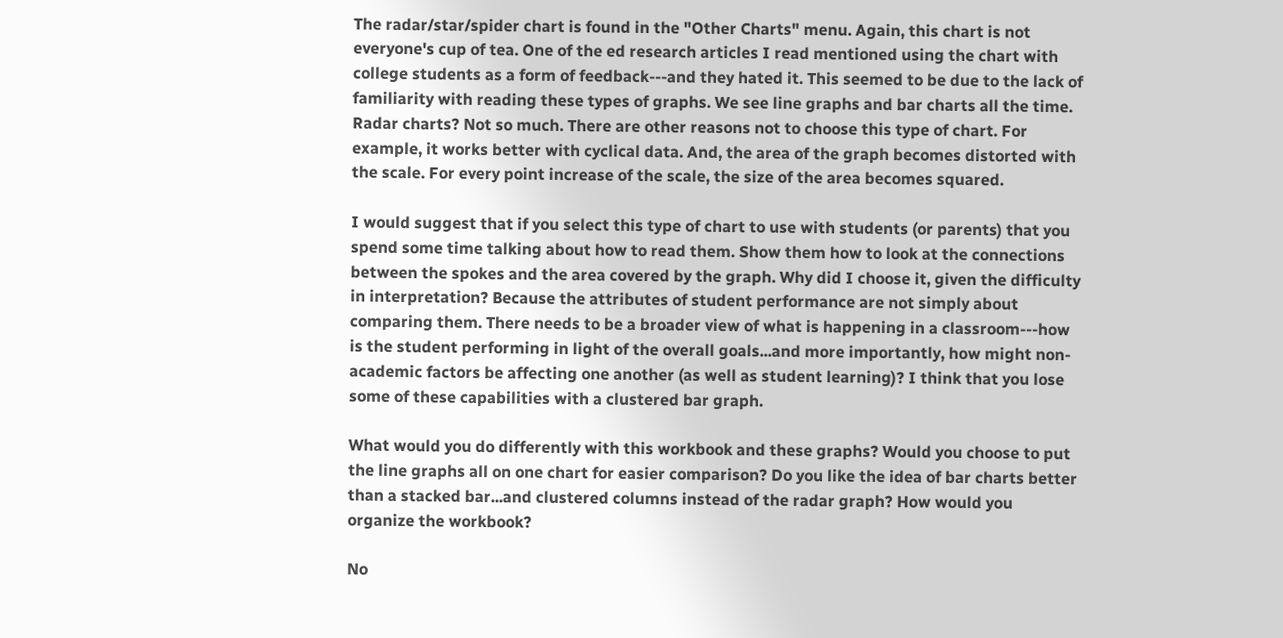The radar/star/spider chart is found in the "Other Charts" menu. Again, this chart is not everyone's cup of tea. One of the ed research articles I read mentioned using the chart with college students as a form of feedback---and they hated it. This seemed to be due to the lack of familiarity with reading these types of graphs. We see line graphs and bar charts all the time. Radar charts? Not so much. There are other reasons not to choose this type of chart. For example, it works better with cyclical data. And, the area of the graph becomes distorted with the scale. For every point increase of the scale, the size of the area becomes squared.

I would suggest that if you select this type of chart to use with students (or parents) that you spend some time talking about how to read them. Show them how to look at the connections between the spokes and the area covered by the graph. Why did I choose it, given the difficulty in interpretation? Because the attributes of student performance are not simply about comparing them. There needs to be a broader view of what is happening in a classroom---how is the student performing in light of the overall goals...and more importantly, how might non-academic factors be affecting one another (as well as student learning)? I think that you lose some of these capabilities with a clustered bar graph.

What would you do differently with this workbook and these graphs? Would you choose to put the line graphs all on one chart for easier comparison? Do you like the idea of bar charts better than a stacked bar...and clustered columns instead of the radar graph? How would you organize the workbook?

No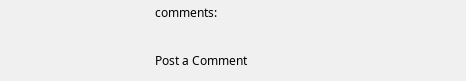comments:

Post a Comment